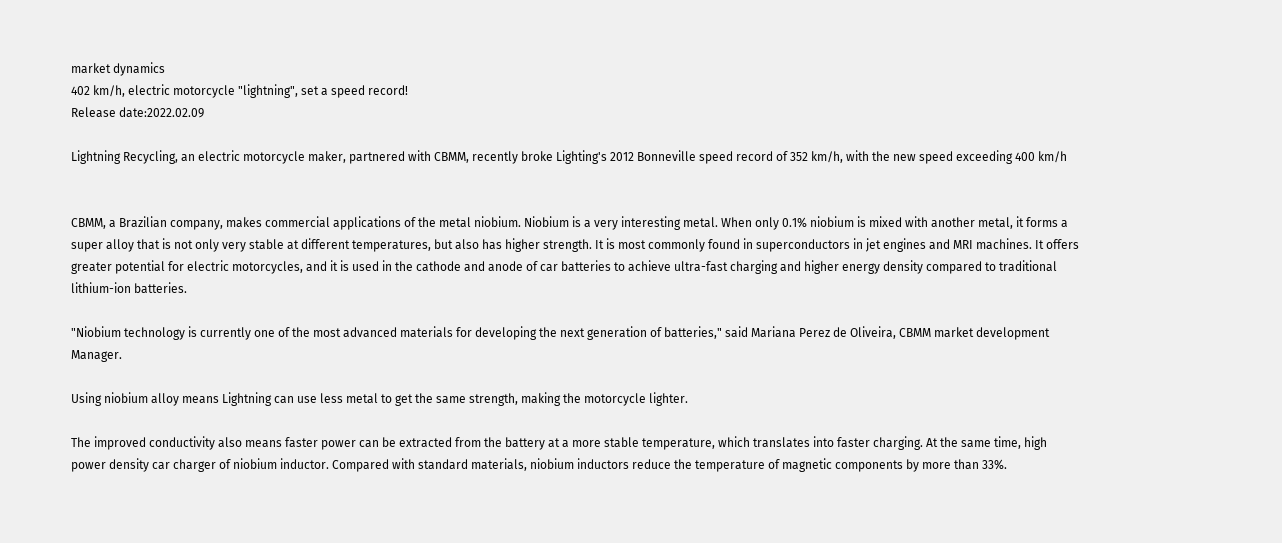market dynamics
402 km/h, electric motorcycle "lightning", set a speed record!
Release date:2022.02.09

Lightning Recycling, an electric motorcycle maker, partnered with CBMM, recently broke Lighting's 2012 Bonneville speed record of 352 km/h, with the new speed exceeding 400 km/h


CBMM, a Brazilian company, makes commercial applications of the metal niobium. Niobium is a very interesting metal. When only 0.1% niobium is mixed with another metal, it forms a super alloy that is not only very stable at different temperatures, but also has higher strength. It is most commonly found in superconductors in jet engines and MRI machines. It offers greater potential for electric motorcycles, and it is used in the cathode and anode of car batteries to achieve ultra-fast charging and higher energy density compared to traditional lithium-ion batteries.

"Niobium technology is currently one of the most advanced materials for developing the next generation of batteries," said Mariana Perez de Oliveira, CBMM market development Manager.

Using niobium alloy means Lightning can use less metal to get the same strength, making the motorcycle lighter.

The improved conductivity also means faster power can be extracted from the battery at a more stable temperature, which translates into faster charging. At the same time, high power density car charger of niobium inductor. Compared with standard materials, niobium inductors reduce the temperature of magnetic components by more than 33%.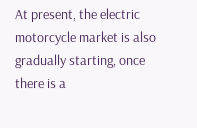At present, the electric motorcycle market is also gradually starting, once there is a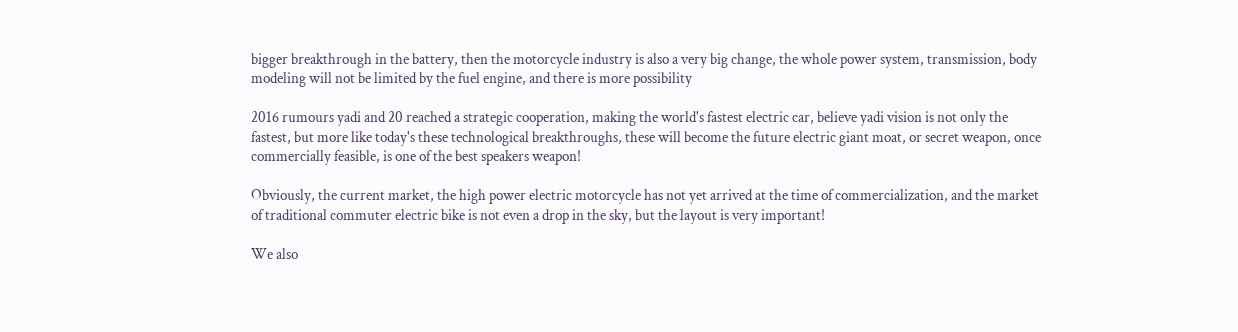bigger breakthrough in the battery, then the motorcycle industry is also a very big change, the whole power system, transmission, body modeling will not be limited by the fuel engine, and there is more possibility

2016 rumours yadi and 20 reached a strategic cooperation, making the world's fastest electric car, believe yadi vision is not only the fastest, but more like today's these technological breakthroughs, these will become the future electric giant moat, or secret weapon, once commercially feasible, is one of the best speakers weapon!

Obviously, the current market, the high power electric motorcycle has not yet arrived at the time of commercialization, and the market of traditional commuter electric bike is not even a drop in the sky, but the layout is very important!

We also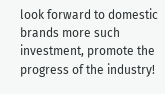look forward to domestic brands more such investment, promote the progress of the industry!